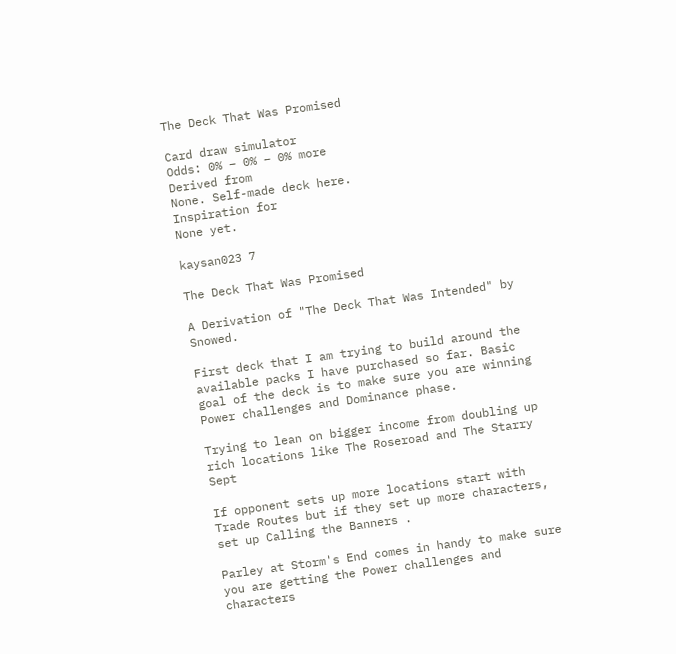The Deck That Was Promised

Card draw simulator
Odds: 0% – 0% – 0% more
Derived from
None. Self-made deck here.
Inspiration for
None yet.

kaysan023 7

The Deck That Was Promised

A Derivation of "The Deck That Was Intended" by Snowed.

First deck that I am trying to build around the available packs I have purchased so far. Basic goal of the deck is to make sure you are winning Power challenges and Dominance phase.

Trying to lean on bigger income from doubling up rich locations like The Roseroad and The Starry Sept

If opponent sets up more locations start with Trade Routes but if they set up more characters, set up Calling the Banners .

Parley at Storm's End comes in handy to make sure you are getting the Power challenges and characters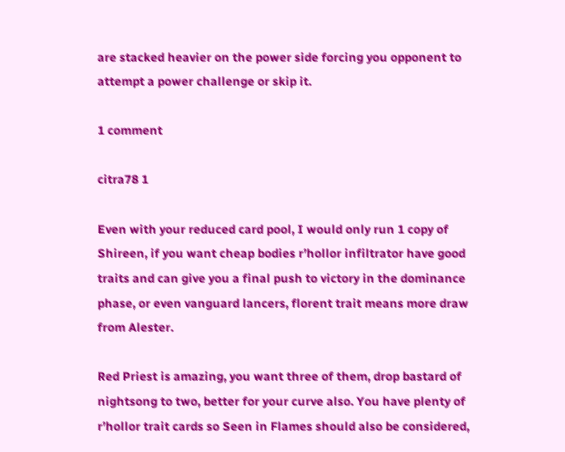are stacked heavier on the power side forcing you opponent to attempt a power challenge or skip it.

1 comment

citra78 1

Even with your reduced card pool, I would only run 1 copy of Shireen, if you want cheap bodies r’hollor infiltrator have good traits and can give you a final push to victory in the dominance phase, or even vanguard lancers, florent trait means more draw from Alester.

Red Priest is amazing, you want three of them, drop bastard of nightsong to two, better for your curve also. You have plenty of r’hollor trait cards so Seen in Flames should also be considered,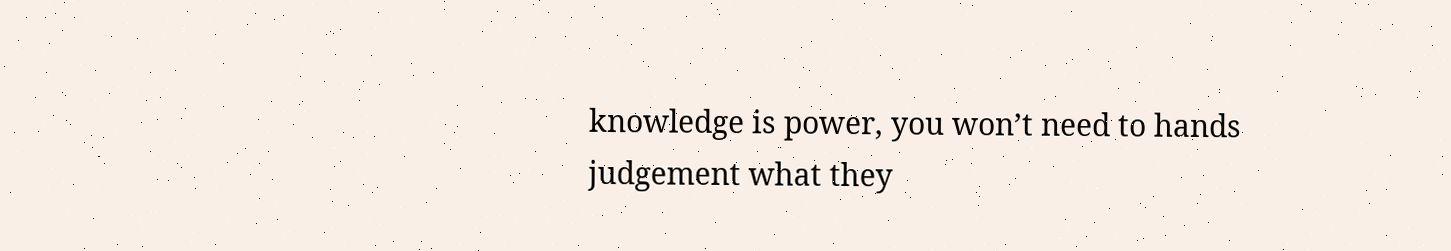knowledge is power, you won’t need to hands judgement what they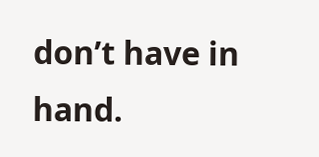don’t have in hand.